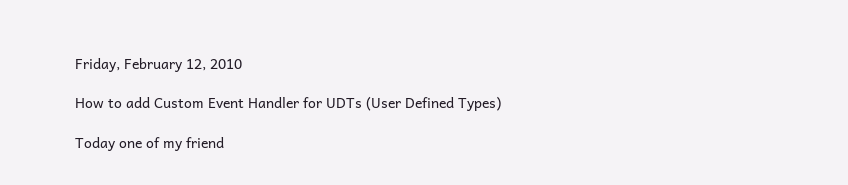Friday, February 12, 2010

How to add Custom Event Handler for UDTs (User Defined Types)

Today one of my friend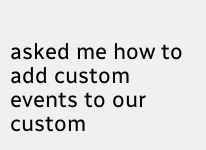asked me how to add custom events to our custom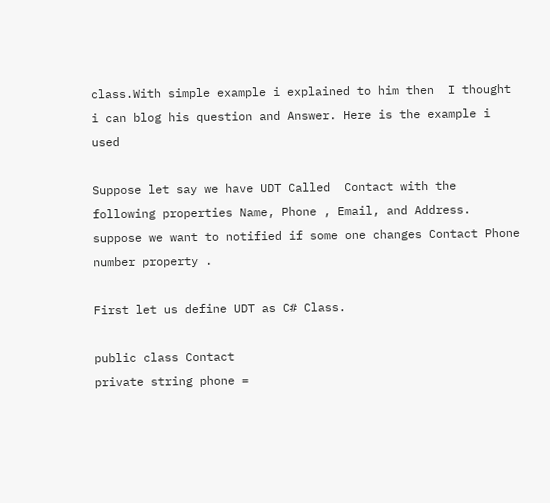class.With simple example i explained to him then  I thought i can blog his question and Answer. Here is the example i used

Suppose let say we have UDT Called  Contact with the following properties Name, Phone , Email, and Address. suppose we want to notified if some one changes Contact Phone number property .

First let us define UDT as C# Class.

public class Contact
private string phone =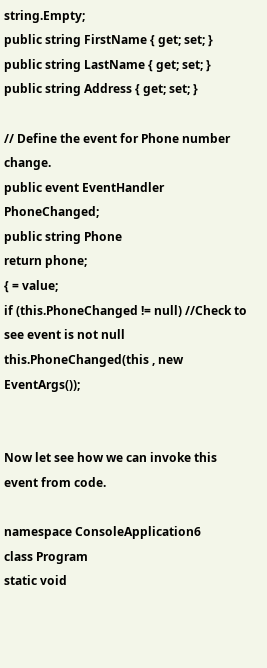string.Empty;
public string FirstName { get; set; }
public string LastName { get; set; }
public string Address { get; set; }

// Define the event for Phone number change.
public event EventHandler PhoneChanged;
public string Phone
return phone;
{ = value;
if (this.PhoneChanged != null) //Check to see event is not null
this.PhoneChanged(this , new EventArgs());


Now let see how we can invoke this event from code.

namespace ConsoleApplication6
class Program
static void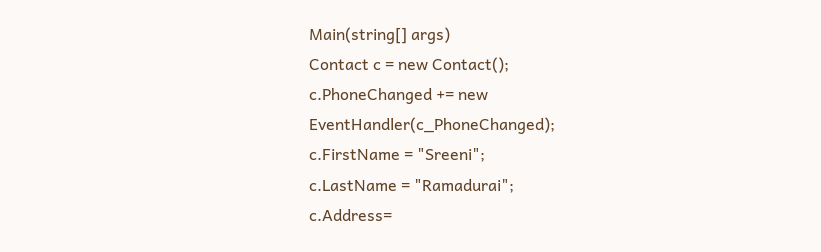Main(string[] args)
Contact c = new Contact();
c.PhoneChanged += new EventHandler(c_PhoneChanged);
c.FirstName = "Sreeni";
c.LastName = "Ramadurai";
c.Address=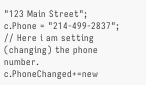"123 Main Street";
c.Phone = "214-499-2837"; // Here i am setting (changing) the phone number.
c.PhoneChanged+=new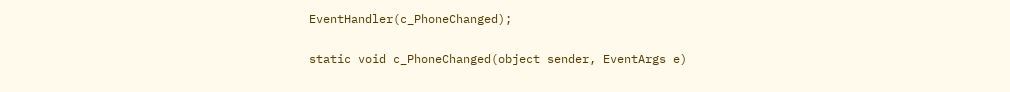EventHandler(c_PhoneChanged);

static void c_PhoneChanged(object sender, EventArgs e)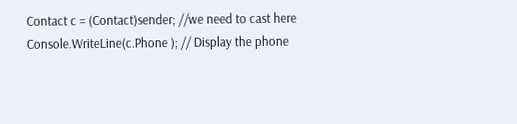Contact c = (Contact)sender; //we need to cast here
Console.WriteLine(c.Phone ); // Display the phone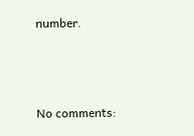number.




No comments: